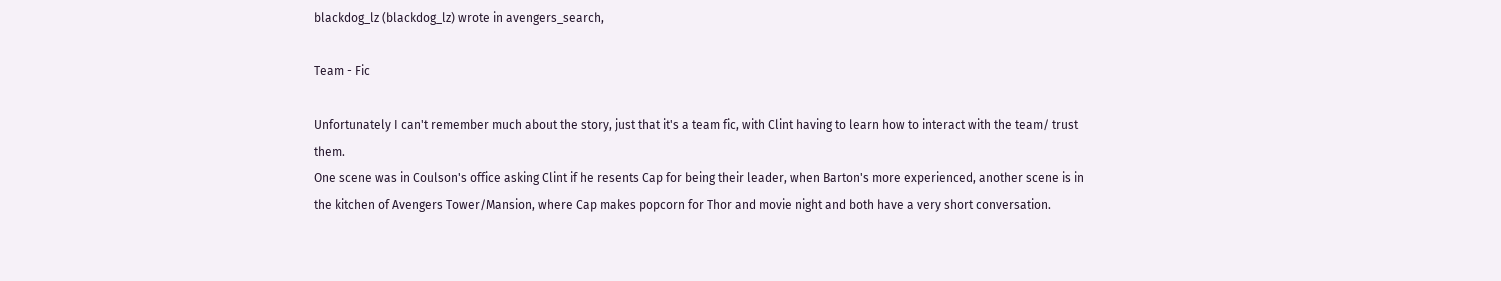blackdog_lz (blackdog_lz) wrote in avengers_search,

Team - Fic

Unfortunately I can't remember much about the story, just that it's a team fic, with Clint having to learn how to interact with the team/ trust them.
One scene was in Coulson's office asking Clint if he resents Cap for being their leader, when Barton's more experienced, another scene is in the kitchen of Avengers Tower/Mansion, where Cap makes popcorn for Thor and movie night and both have a very short conversation.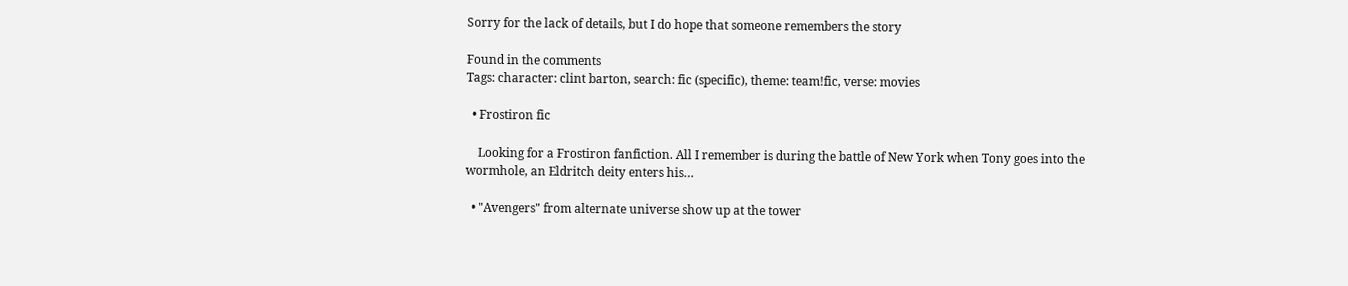Sorry for the lack of details, but I do hope that someone remembers the story

Found in the comments
Tags: character: clint barton, search: fic (specific), theme: team!fic, verse: movies

  • Frostiron fic

    Looking for a Frostiron fanfiction. All I remember is during the battle of New York when Tony goes into the wormhole, an Eldritch deity enters his…

  • "Avengers" from alternate universe show up at the tower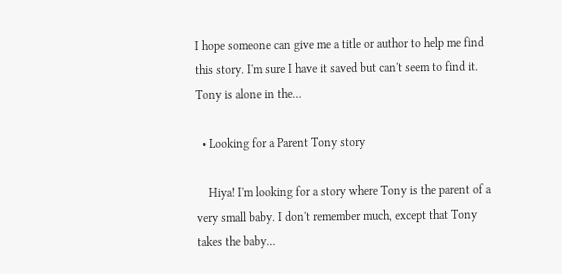I hope someone can give me a title or author to help me find this story. I'm sure I have it saved but can't seem to find it. Tony is alone in the…

  • Looking for a Parent Tony story

    Hiya! I'm looking for a story where Tony is the parent of a very small baby. I don't remember much, except that Tony takes the baby…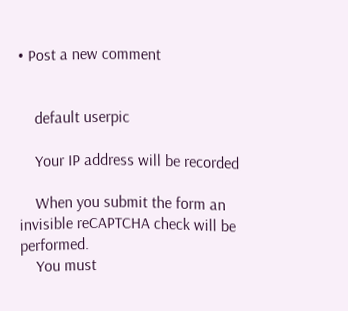• Post a new comment


    default userpic

    Your IP address will be recorded

    When you submit the form an invisible reCAPTCHA check will be performed.
    You must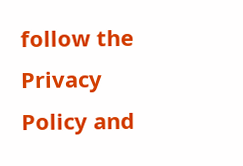follow the Privacy Policy and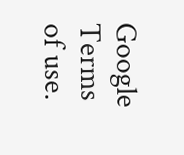Google Terms of use.